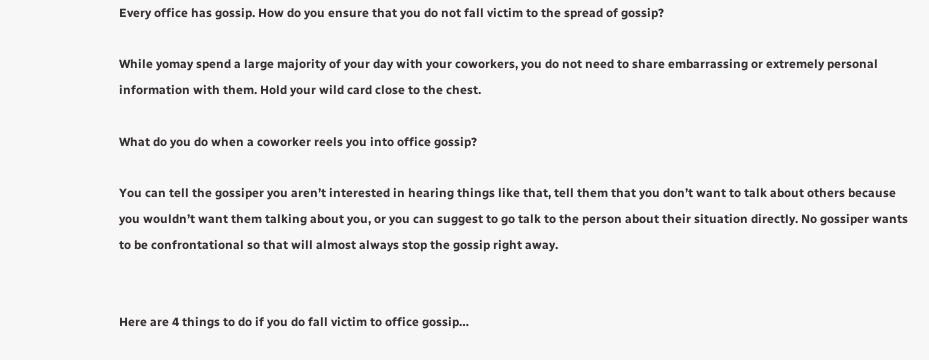Every office has gossip. How do you ensure that you do not fall victim to the spread of gossip?

While yomay spend a large majority of your day with your coworkers, you do not need to share embarrassing or extremely personal information with them. Hold your wild card close to the chest.

What do you do when a coworker reels you into office gossip?

You can tell the gossiper you aren’t interested in hearing things like that, tell them that you don’t want to talk about others because you wouldn’t want them talking about you, or you can suggest to go talk to the person about their situation directly. No gossiper wants to be confrontational so that will almost always stop the gossip right away.


Here are 4 things to do if you do fall victim to office gossip…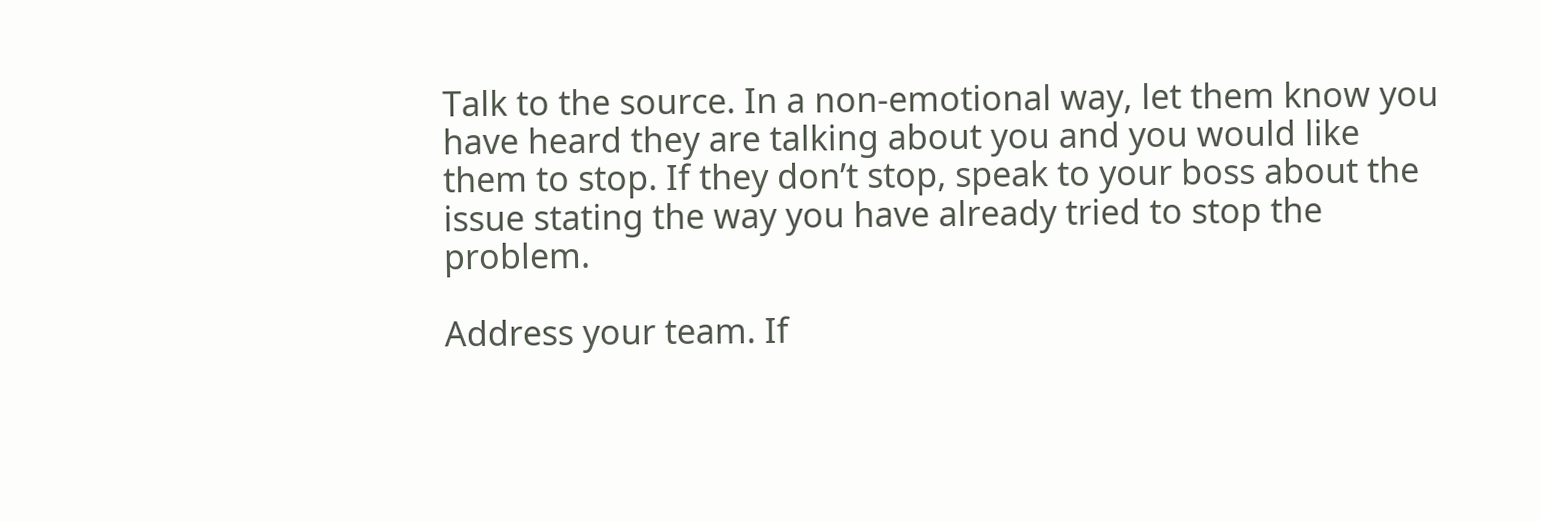Talk to the source. In a non-emotional way, let them know you have heard they are talking about you and you would like them to stop. If they don’t stop, speak to your boss about the issue stating the way you have already tried to stop the problem.

Address your team. If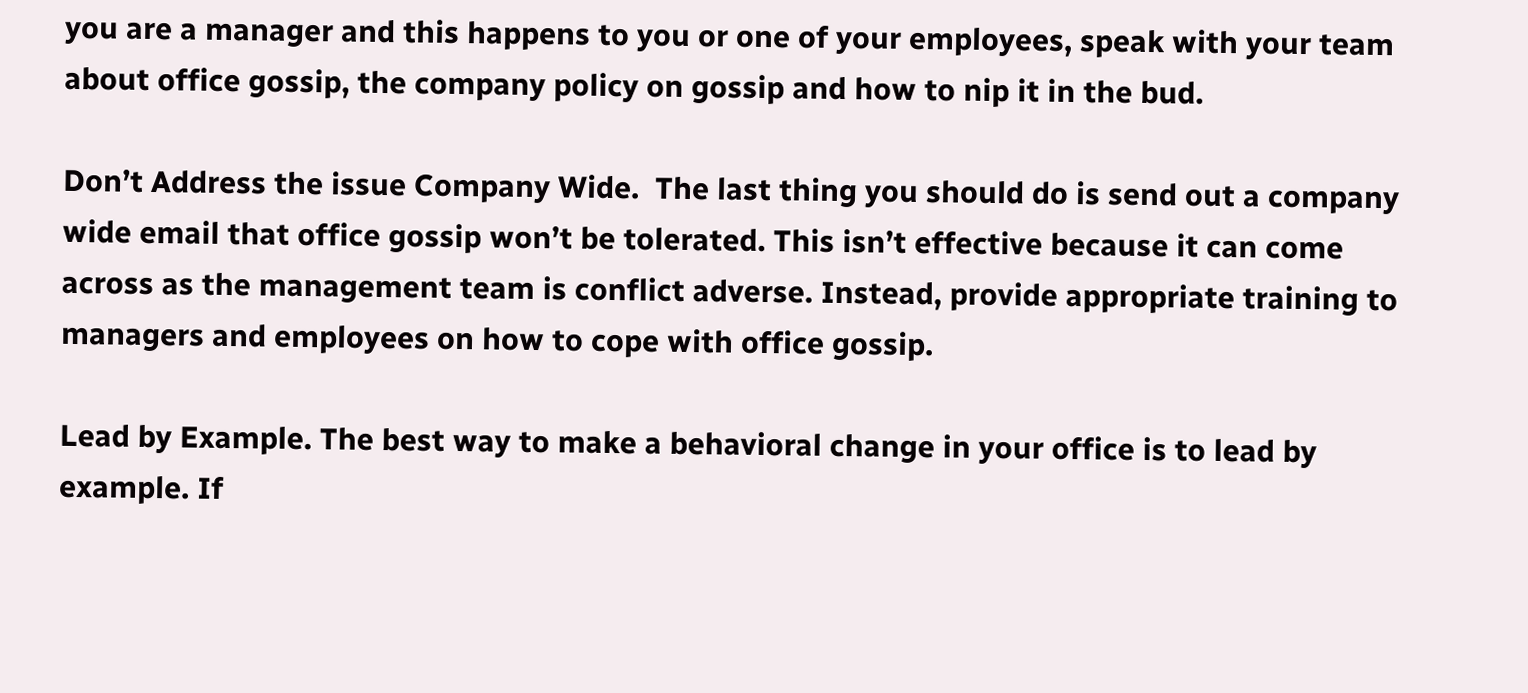you are a manager and this happens to you or one of your employees, speak with your team about office gossip, the company policy on gossip and how to nip it in the bud.

Don’t Address the issue Company Wide.  The last thing you should do is send out a company wide email that office gossip won’t be tolerated. This isn’t effective because it can come across as the management team is conflict adverse. Instead, provide appropriate training to managers and employees on how to cope with office gossip.

Lead by Example. The best way to make a behavioral change in your office is to lead by example. If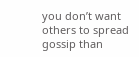you don’t want others to spread gossip than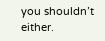you shouldn’t either.